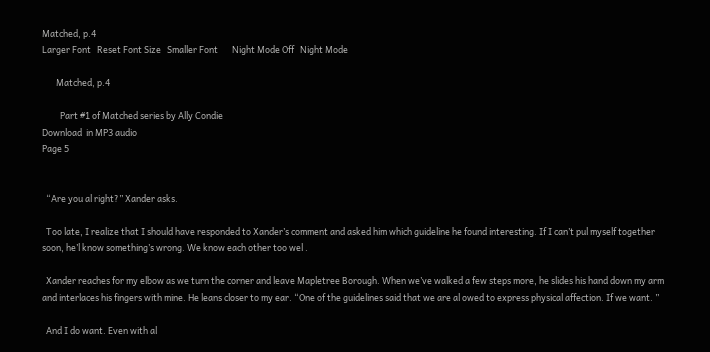Matched, p.4
Larger Font   Reset Font Size   Smaller Font       Night Mode Off   Night Mode

       Matched, p.4

         Part #1 of Matched series by Ally Condie
Download  in MP3 audio
Page 5


  “Are you al right?” Xander asks.

  Too late, I realize that I should have responded to Xander’s comment and asked him which guideline he found interesting. If I can’t pul myself together soon, he’l know something’s wrong. We know each other too wel .

  Xander reaches for my elbow as we turn the corner and leave Mapletree Borough. When we’ve walked a few steps more, he slides his hand down my arm and interlaces his fingers with mine. He leans closer to my ear. “One of the guidelines said that we are al owed to express physical affection. If we want. ”

  And I do want. Even with al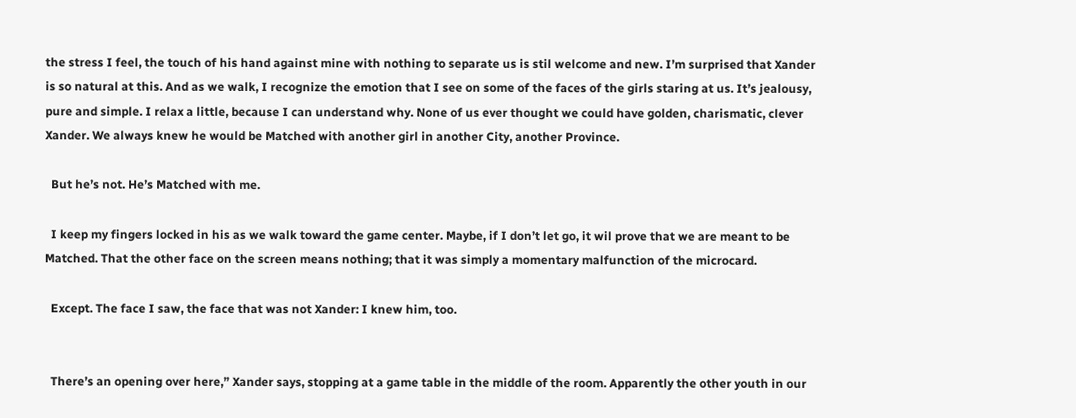the stress I feel, the touch of his hand against mine with nothing to separate us is stil welcome and new. I’m surprised that Xander is so natural at this. And as we walk, I recognize the emotion that I see on some of the faces of the girls staring at us. It’s jealousy, pure and simple. I relax a little, because I can understand why. None of us ever thought we could have golden, charismatic, clever Xander. We always knew he would be Matched with another girl in another City, another Province.

  But he’s not. He’s Matched with me.

  I keep my fingers locked in his as we walk toward the game center. Maybe, if I don’t let go, it wil prove that we are meant to be Matched. That the other face on the screen means nothing; that it was simply a momentary malfunction of the microcard.

  Except. The face I saw, the face that was not Xander: I knew him, too.


  There’s an opening over here,” Xander says, stopping at a game table in the middle of the room. Apparently the other youth in our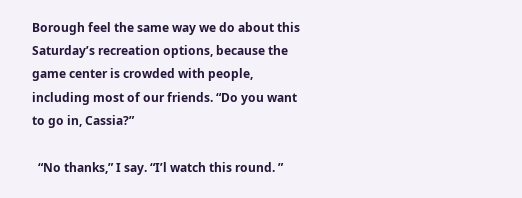Borough feel the same way we do about this Saturday’s recreation options, because the game center is crowded with people, including most of our friends. “Do you want to go in, Cassia?”

  “No thanks,” I say. “I’l watch this round. ”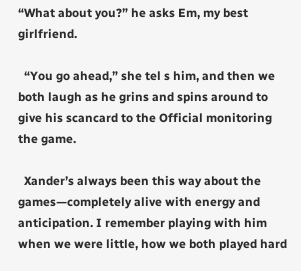“What about you?” he asks Em, my best girlfriend.

  “You go ahead,” she tel s him, and then we both laugh as he grins and spins around to give his scancard to the Official monitoring the game.

  Xander’s always been this way about the games—completely alive with energy and anticipation. I remember playing with him when we were little, how we both played hard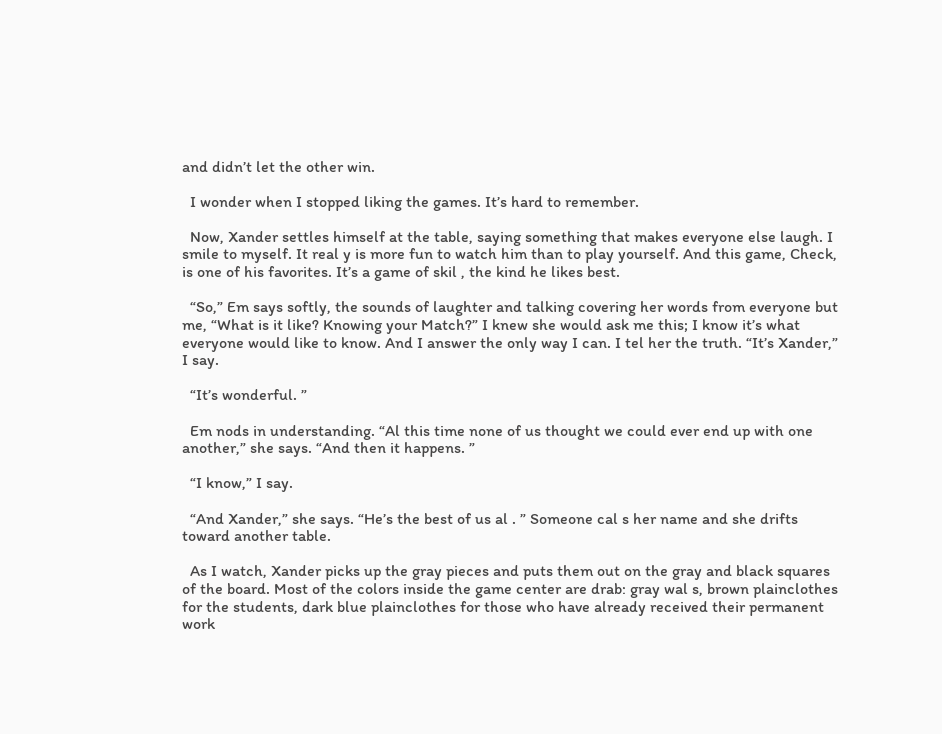and didn’t let the other win.

  I wonder when I stopped liking the games. It’s hard to remember.

  Now, Xander settles himself at the table, saying something that makes everyone else laugh. I smile to myself. It real y is more fun to watch him than to play yourself. And this game, Check, is one of his favorites. It’s a game of skil , the kind he likes best.

  “So,” Em says softly, the sounds of laughter and talking covering her words from everyone but me, “What is it like? Knowing your Match?” I knew she would ask me this; I know it’s what everyone would like to know. And I answer the only way I can. I tel her the truth. “It’s Xander,” I say.

  “It’s wonderful. ”

  Em nods in understanding. “Al this time none of us thought we could ever end up with one another,” she says. “And then it happens. ”

  “I know,” I say.

  “And Xander,” she says. “He’s the best of us al . ” Someone cal s her name and she drifts toward another table.

  As I watch, Xander picks up the gray pieces and puts them out on the gray and black squares of the board. Most of the colors inside the game center are drab: gray wal s, brown plainclothes for the students, dark blue plainclothes for those who have already received their permanent work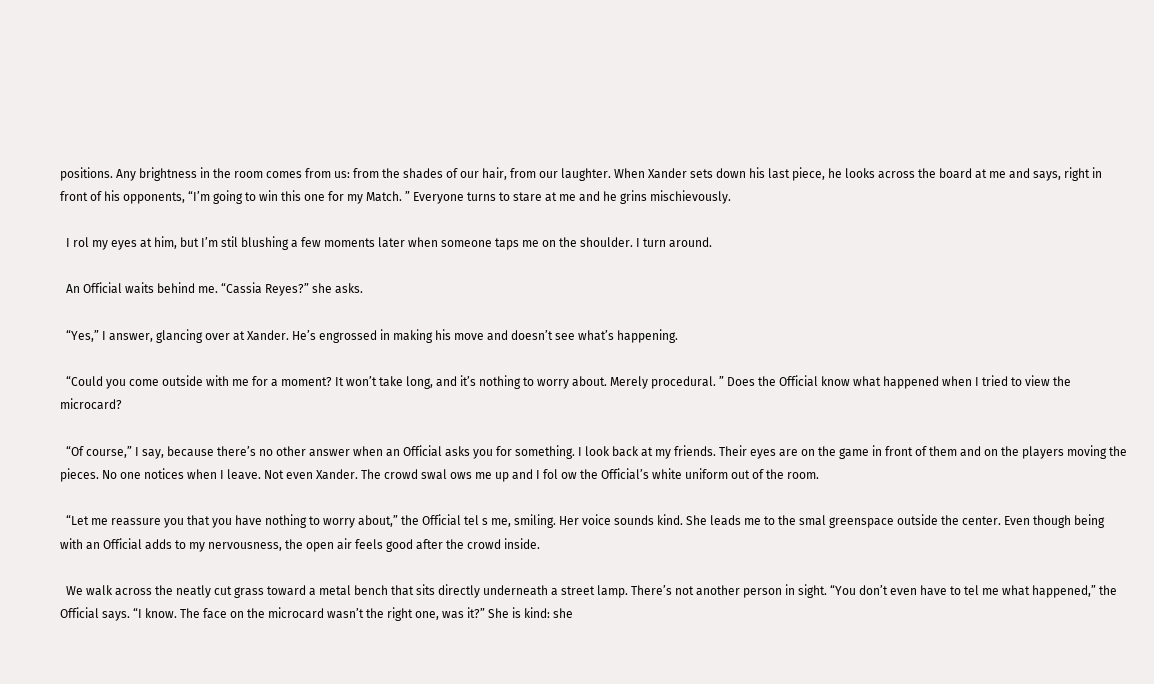positions. Any brightness in the room comes from us: from the shades of our hair, from our laughter. When Xander sets down his last piece, he looks across the board at me and says, right in front of his opponents, “I’m going to win this one for my Match. ” Everyone turns to stare at me and he grins mischievously.

  I rol my eyes at him, but I’m stil blushing a few moments later when someone taps me on the shoulder. I turn around.

  An Official waits behind me. “Cassia Reyes?” she asks.

  “Yes,” I answer, glancing over at Xander. He’s engrossed in making his move and doesn’t see what’s happening.

  “Could you come outside with me for a moment? It won’t take long, and it’s nothing to worry about. Merely procedural. ” Does the Official know what happened when I tried to view the microcard?

  “Of course,” I say, because there’s no other answer when an Official asks you for something. I look back at my friends. Their eyes are on the game in front of them and on the players moving the pieces. No one notices when I leave. Not even Xander. The crowd swal ows me up and I fol ow the Official’s white uniform out of the room.

  “Let me reassure you that you have nothing to worry about,” the Official tel s me, smiling. Her voice sounds kind. She leads me to the smal greenspace outside the center. Even though being with an Official adds to my nervousness, the open air feels good after the crowd inside.

  We walk across the neatly cut grass toward a metal bench that sits directly underneath a street lamp. There’s not another person in sight. “You don’t even have to tel me what happened,” the Official says. “I know. The face on the microcard wasn’t the right one, was it?” She is kind: she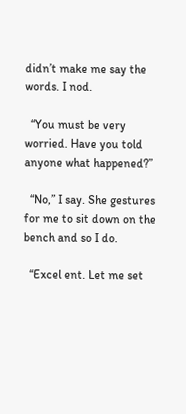didn’t make me say the words. I nod.

  “You must be very worried. Have you told anyone what happened?”

  “No,” I say. She gestures for me to sit down on the bench and so I do.

  “Excel ent. Let me set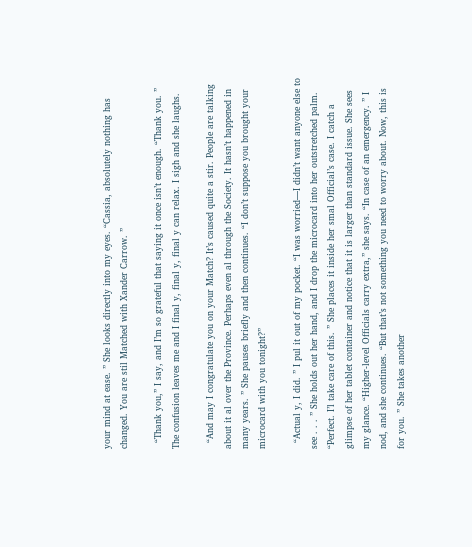your mind at ease. ” She looks directly into my eyes. “Cassia, absolutely nothing has changed. You are stil Matched with Xander Carrow. ”

  “Thank you,” I say, and I’m so grateful that saying it once isn’t enough. “Thank you. ” The confusion leaves me and I final y, final y, final y can relax. I sigh and she laughs.

  “And may I congratulate you on your Match? It’s caused quite a stir. People are talking about it al over the Province. Perhaps even al through the Society. It hasn’t happened in many years. ” She pauses briefly and then continues. “I don’t suppose you brought your microcard with you tonight?”

  “Actual y, I did. ” I pul it out of my pocket. “I was worried—I didn’t want anyone else to see . . . ” She holds out her hand, and I drop the microcard into her outstretched palm. “Perfect. I’l take care of this. ” She places it inside her smal Official’s case. I catch a glimpse of her tablet container and notice that it is larger than standard issue. She sees my glance. “Higher-level Officials carry extra,” she says. “In case of an emergency. ” I nod, and she continues. “But that’s not something you need to worry about. Now, this is for you. ” She takes another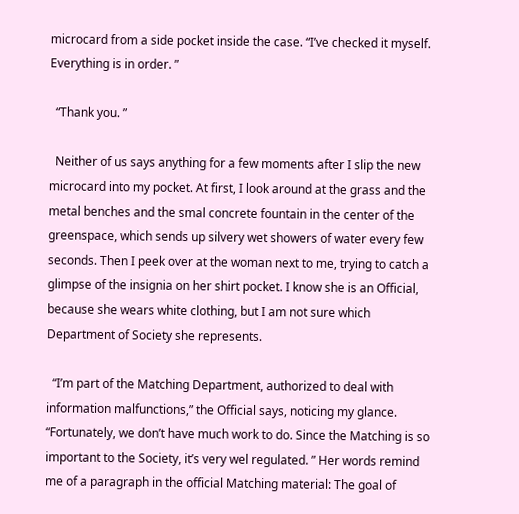microcard from a side pocket inside the case. “I’ve checked it myself. Everything is in order. ”

  “Thank you. ”

  Neither of us says anything for a few moments after I slip the new microcard into my pocket. At first, I look around at the grass and the metal benches and the smal concrete fountain in the center of the greenspace, which sends up silvery wet showers of water every few seconds. Then I peek over at the woman next to me, trying to catch a glimpse of the insignia on her shirt pocket. I know she is an Official, because she wears white clothing, but I am not sure which Department of Society she represents.

  “I’m part of the Matching Department, authorized to deal with information malfunctions,” the Official says, noticing my glance. “Fortunately, we don’t have much work to do. Since the Matching is so important to the Society, it’s very wel regulated. ” Her words remind me of a paragraph in the official Matching material: The goal of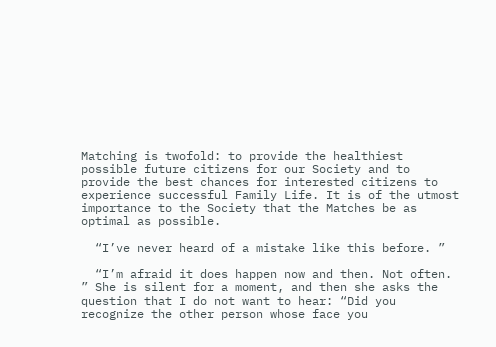Matching is twofold: to provide the healthiest possible future citizens for our Society and to provide the best chances for interested citizens to experience successful Family Life. It is of the utmost importance to the Society that the Matches be as optimal as possible.

  “I’ve never heard of a mistake like this before. ”

  “I’m afraid it does happen now and then. Not often. ” She is silent for a moment, and then she asks the question that I do not want to hear: “Did you recognize the other person whose face you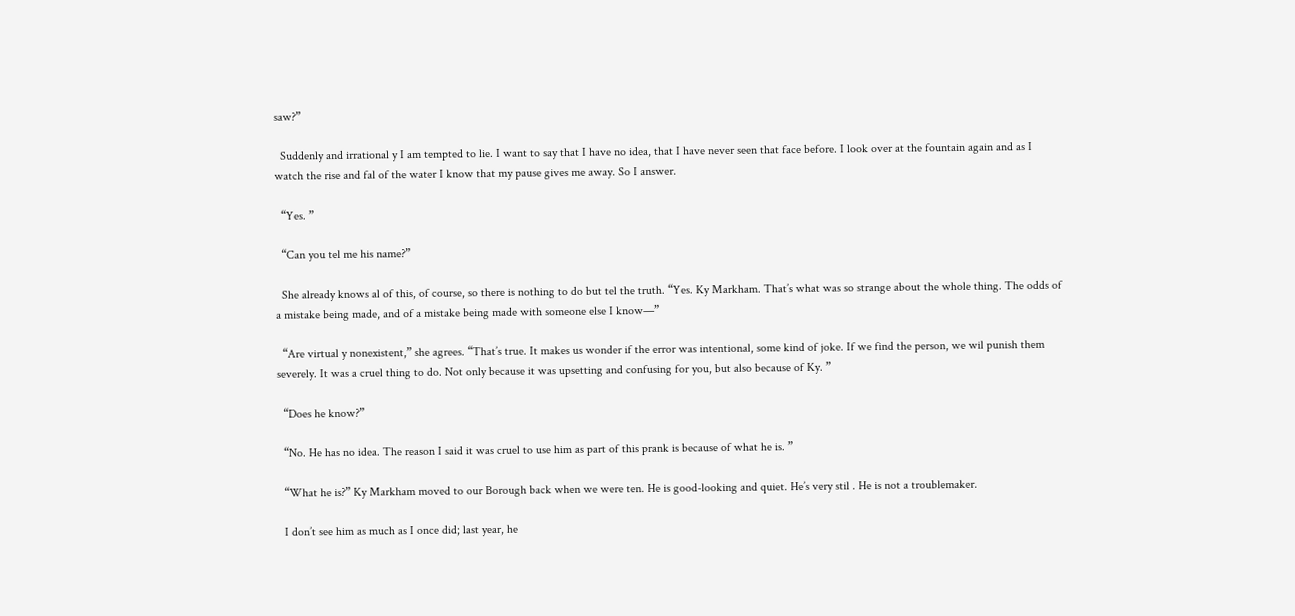saw?”

  Suddenly and irrational y I am tempted to lie. I want to say that I have no idea, that I have never seen that face before. I look over at the fountain again and as I watch the rise and fal of the water I know that my pause gives me away. So I answer.

  “Yes. ”

  “Can you tel me his name?”

  She already knows al of this, of course, so there is nothing to do but tel the truth. “Yes. Ky Markham. That’s what was so strange about the whole thing. The odds of a mistake being made, and of a mistake being made with someone else I know—”

  “Are virtual y nonexistent,” she agrees. “That’s true. It makes us wonder if the error was intentional, some kind of joke. If we find the person, we wil punish them severely. It was a cruel thing to do. Not only because it was upsetting and confusing for you, but also because of Ky. ”

  “Does he know?”

  “No. He has no idea. The reason I said it was cruel to use him as part of this prank is because of what he is. ”

  “What he is?” Ky Markham moved to our Borough back when we were ten. He is good-looking and quiet. He’s very stil . He is not a troublemaker.

  I don’t see him as much as I once did; last year, he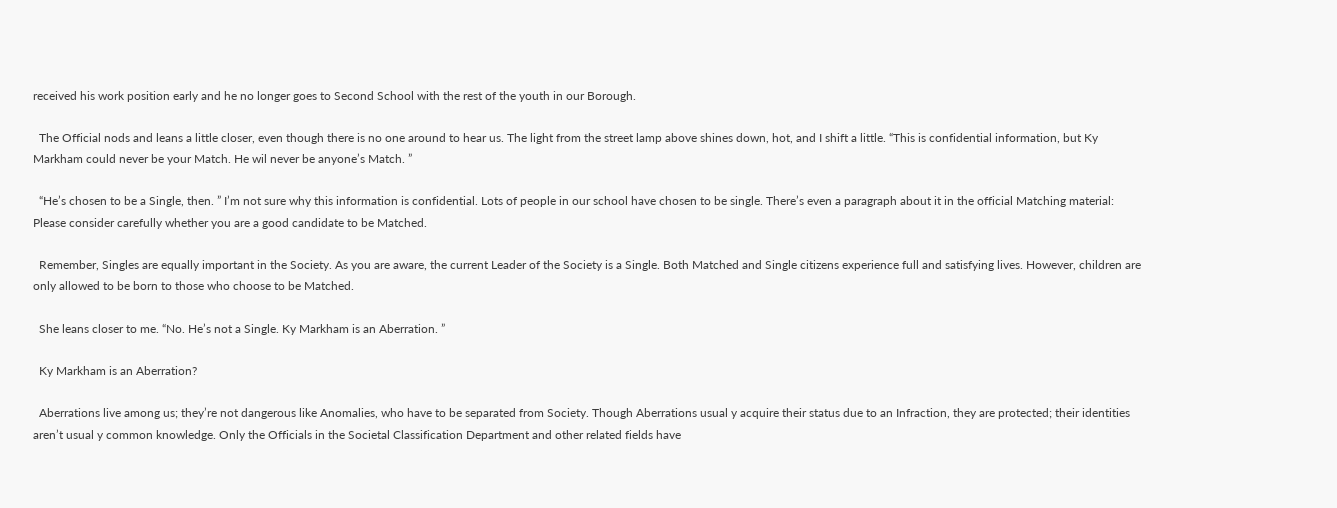received his work position early and he no longer goes to Second School with the rest of the youth in our Borough.

  The Official nods and leans a little closer, even though there is no one around to hear us. The light from the street lamp above shines down, hot, and I shift a little. “This is confidential information, but Ky Markham could never be your Match. He wil never be anyone’s Match. ”

  “He’s chosen to be a Single, then. ” I’m not sure why this information is confidential. Lots of people in our school have chosen to be single. There’s even a paragraph about it in the official Matching material: Please consider carefully whether you are a good candidate to be Matched.

  Remember, Singles are equally important in the Society. As you are aware, the current Leader of the Society is a Single. Both Matched and Single citizens experience full and satisfying lives. However, children are only allowed to be born to those who choose to be Matched.

  She leans closer to me. “No. He’s not a Single. Ky Markham is an Aberration. ”

  Ky Markham is an Aberration?

  Aberrations live among us; they’re not dangerous like Anomalies, who have to be separated from Society. Though Aberrations usual y acquire their status due to an Infraction, they are protected; their identities aren’t usual y common knowledge. Only the Officials in the Societal Classification Department and other related fields have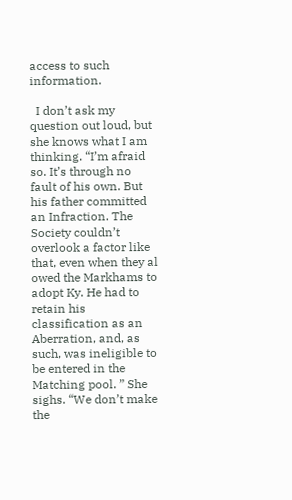access to such information.

  I don’t ask my question out loud, but she knows what I am thinking. “I’m afraid so. It’s through no fault of his own. But his father committed an Infraction. The Society couldn’t overlook a factor like that, even when they al owed the Markhams to adopt Ky. He had to retain his classification as an Aberration, and, as such, was ineligible to be entered in the Matching pool. ” She sighs. “We don’t make the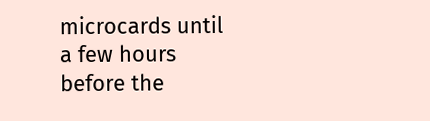microcards until a few hours before the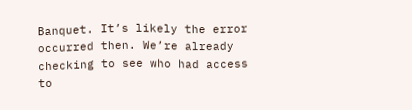Banquet. It’s likely the error occurred then. We’re already checking to see who had access to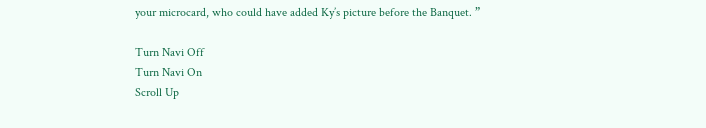your microcard, who could have added Ky’s picture before the Banquet. ”

Turn Navi Off
Turn Navi On
Scroll Up